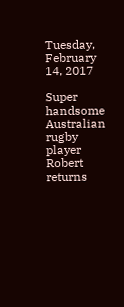Tuesday, February 14, 2017

Super handsome Australian rugby player Robert returns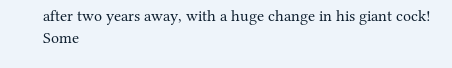after two years away, with a huge change in his giant cock! Some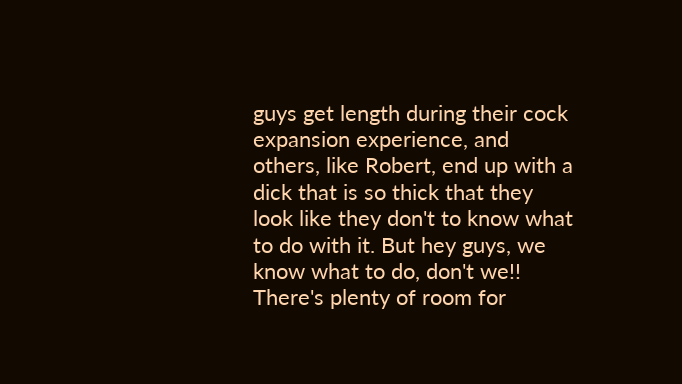guys get length during their cock expansion experience, and others, like Robert, end up with a dick that is so thick that they look like they don't to know what to do with it. But hey guys, we know what to do, don't we!! There's plenty of room for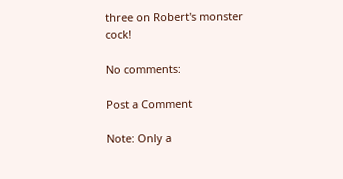three on Robert's monster cock!

No comments:

Post a Comment

Note: Only a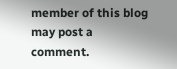member of this blog may post a comment.